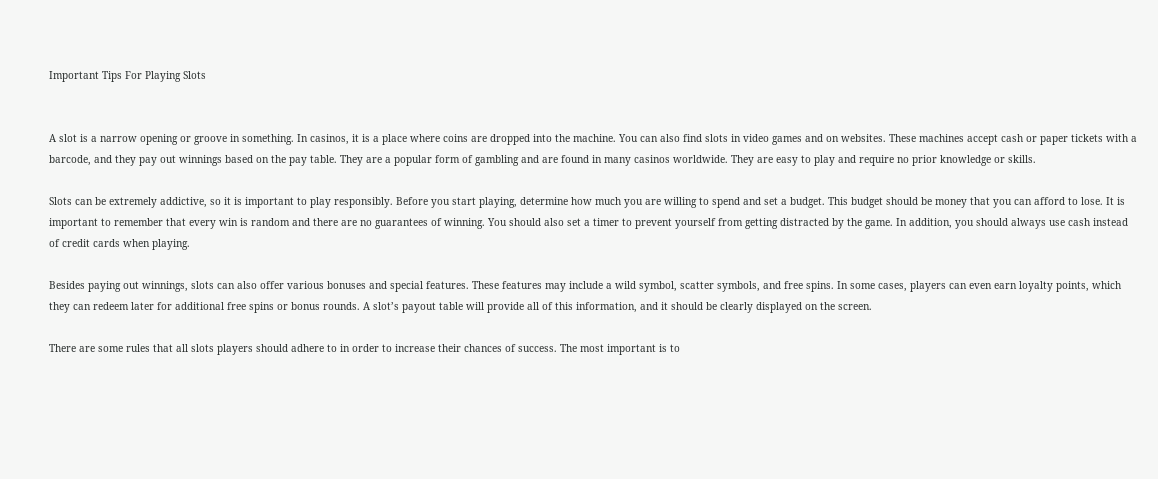Important Tips For Playing Slots


A slot is a narrow opening or groove in something. In casinos, it is a place where coins are dropped into the machine. You can also find slots in video games and on websites. These machines accept cash or paper tickets with a barcode, and they pay out winnings based on the pay table. They are a popular form of gambling and are found in many casinos worldwide. They are easy to play and require no prior knowledge or skills.

Slots can be extremely addictive, so it is important to play responsibly. Before you start playing, determine how much you are willing to spend and set a budget. This budget should be money that you can afford to lose. It is important to remember that every win is random and there are no guarantees of winning. You should also set a timer to prevent yourself from getting distracted by the game. In addition, you should always use cash instead of credit cards when playing.

Besides paying out winnings, slots can also offer various bonuses and special features. These features may include a wild symbol, scatter symbols, and free spins. In some cases, players can even earn loyalty points, which they can redeem later for additional free spins or bonus rounds. A slot’s payout table will provide all of this information, and it should be clearly displayed on the screen.

There are some rules that all slots players should adhere to in order to increase their chances of success. The most important is to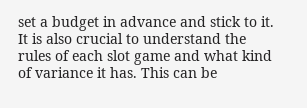set a budget in advance and stick to it. It is also crucial to understand the rules of each slot game and what kind of variance it has. This can be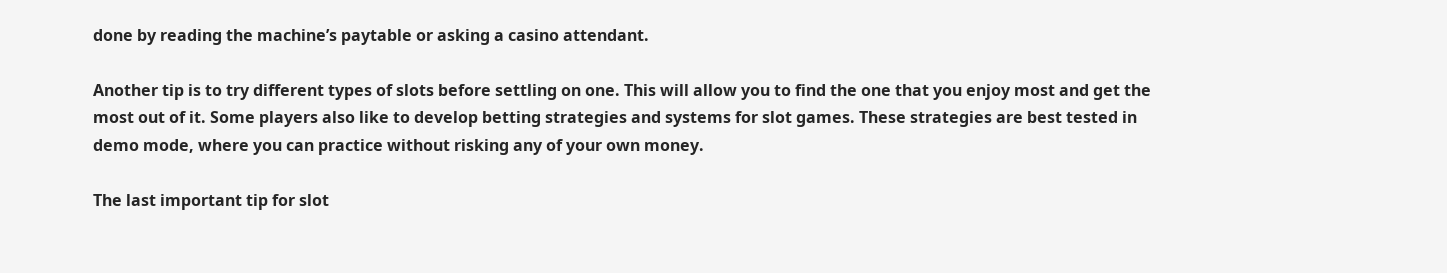done by reading the machine’s paytable or asking a casino attendant.

Another tip is to try different types of slots before settling on one. This will allow you to find the one that you enjoy most and get the most out of it. Some players also like to develop betting strategies and systems for slot games. These strategies are best tested in demo mode, where you can practice without risking any of your own money.

The last important tip for slot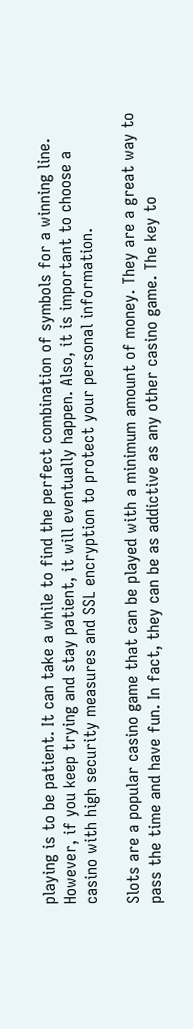playing is to be patient. It can take a while to find the perfect combination of symbols for a winning line. However, if you keep trying and stay patient, it will eventually happen. Also, it is important to choose a casino with high security measures and SSL encryption to protect your personal information.

Slots are a popular casino game that can be played with a minimum amount of money. They are a great way to pass the time and have fun. In fact, they can be as addictive as any other casino game. The key to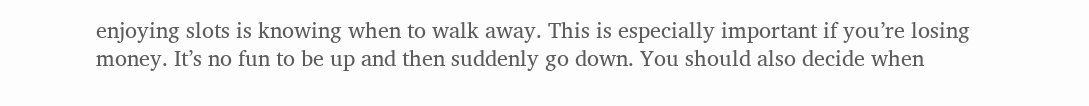enjoying slots is knowing when to walk away. This is especially important if you’re losing money. It’s no fun to be up and then suddenly go down. You should also decide when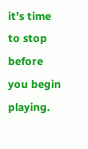it’s time to stop before you begin playing.